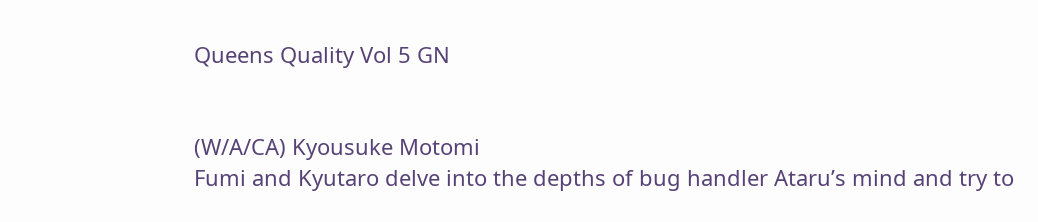Queens Quality Vol 5 GN


(W/A/CA) Kyousuke Motomi
Fumi and Kyutaro delve into the depths of bug handler Ataru’s mind and try to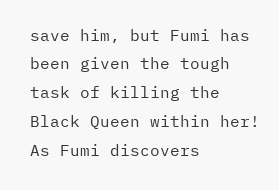save him, but Fumi has been given the tough task of killing the Black Queen within her! As Fumi discovers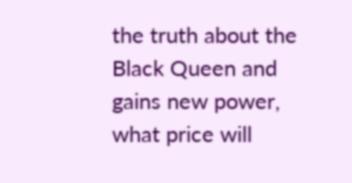the truth about the Black Queen and gains new power, what price will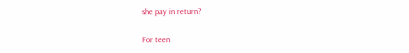she pay in return?

For teen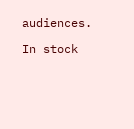audiences.

In stock